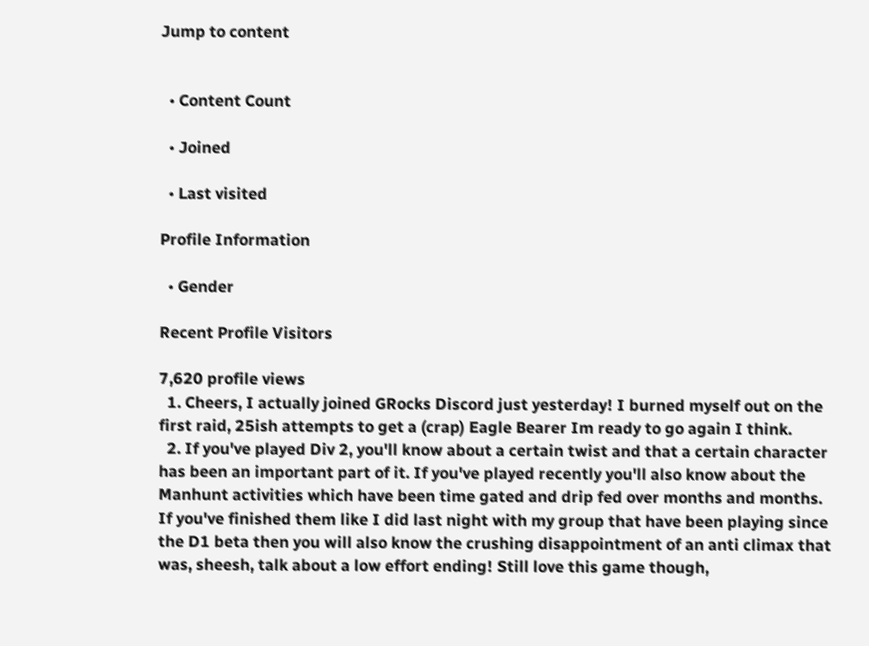Jump to content


  • Content Count

  • Joined

  • Last visited

Profile Information

  • Gender

Recent Profile Visitors

7,620 profile views
  1. Cheers, I actually joined GRocks Discord just yesterday! I burned myself out on the first raid, 25ish attempts to get a (crap) Eagle Bearer Im ready to go again I think.
  2. If you've played Div 2, you'll know about a certain twist and that a certain character has been an important part of it. If you've played recently you'll also know about the Manhunt activities which have been time gated and drip fed over months and months. If you've finished them like I did last night with my group that have been playing since the D1 beta then you will also know the crushing disappointment of an anti climax that was, sheesh, talk about a low effort ending! Still love this game though,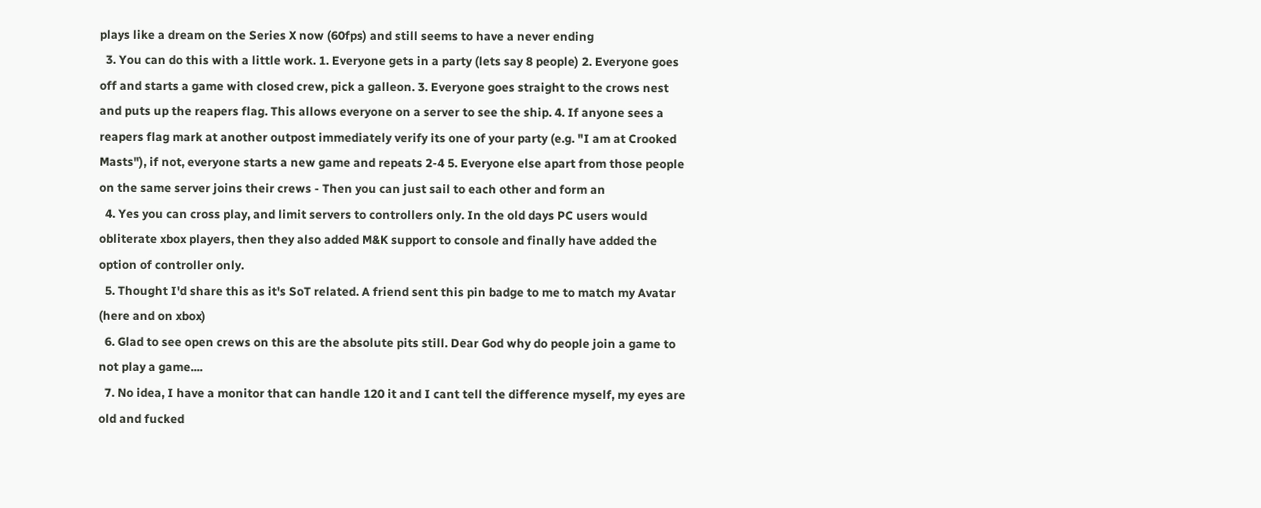plays like a dream on the Series X now (60fps) and still seems to have a never ending
  3. You can do this with a little work. 1. Everyone gets in a party (lets say 8 people) 2. Everyone goes off and starts a game with closed crew, pick a galleon. 3. Everyone goes straight to the crows nest and puts up the reapers flag. This allows everyone on a server to see the ship. 4. If anyone sees a reapers flag mark at another outpost immediately verify its one of your party (e.g. "I am at Crooked Masts"), if not, everyone starts a new game and repeats 2-4 5. Everyone else apart from those people on the same server joins their crews - Then you can just sail to each other and form an
  4. Yes you can cross play, and limit servers to controllers only. In the old days PC users would obliterate xbox players, then they also added M&K support to console and finally have added the option of controller only.
  5. Thought I'd share this as it's SoT related. A friend sent this pin badge to me to match my Avatar (here and on xbox)
  6. Glad to see open crews on this are the absolute pits still. Dear God why do people join a game to not play a game....
  7. No idea, I have a monitor that can handle 120 it and I cant tell the difference myself, my eyes are old and fucked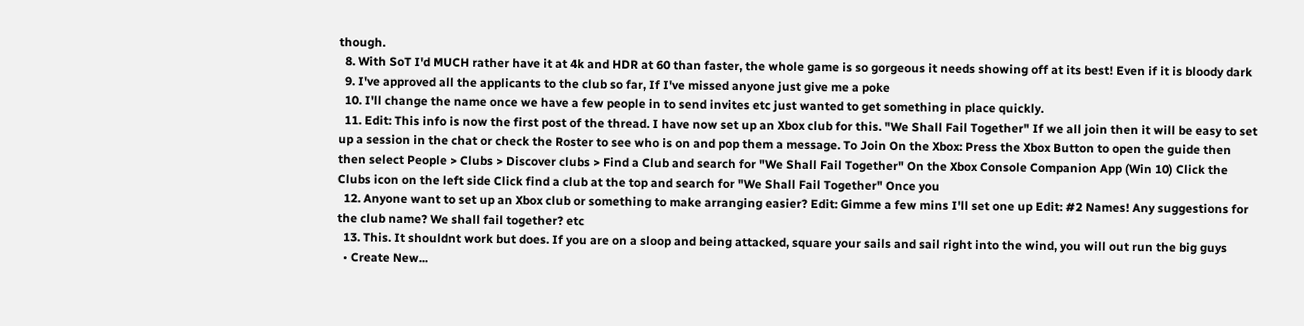though.
  8. With SoT I'd MUCH rather have it at 4k and HDR at 60 than faster, the whole game is so gorgeous it needs showing off at its best! Even if it is bloody dark
  9. I've approved all the applicants to the club so far, If I've missed anyone just give me a poke
  10. I'll change the name once we have a few people in to send invites etc just wanted to get something in place quickly.
  11. Edit: This info is now the first post of the thread. I have now set up an Xbox club for this. "We Shall Fail Together" If we all join then it will be easy to set up a session in the chat or check the Roster to see who is on and pop them a message. To Join On the Xbox: Press the Xbox Button to open the guide then then select People > Clubs > Discover clubs > Find a Club and search for "We Shall Fail Together" On the Xbox Console Companion App (Win 10) Click the Clubs icon on the left side Click find a club at the top and search for "We Shall Fail Together" Once you
  12. Anyone want to set up an Xbox club or something to make arranging easier? Edit: Gimme a few mins I'll set one up Edit: #2 Names! Any suggestions for the club name? We shall fail together? etc
  13. This. It shouldnt work but does. If you are on a sloop and being attacked, square your sails and sail right into the wind, you will out run the big guys
  • Create New...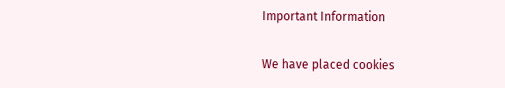Important Information

We have placed cookies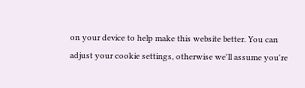on your device to help make this website better. You can adjust your cookie settings, otherwise we'll assume you're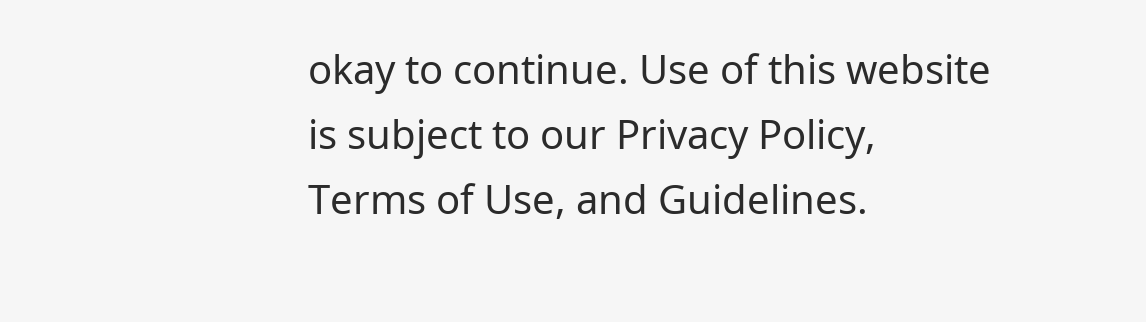okay to continue. Use of this website is subject to our Privacy Policy, Terms of Use, and Guidelines.